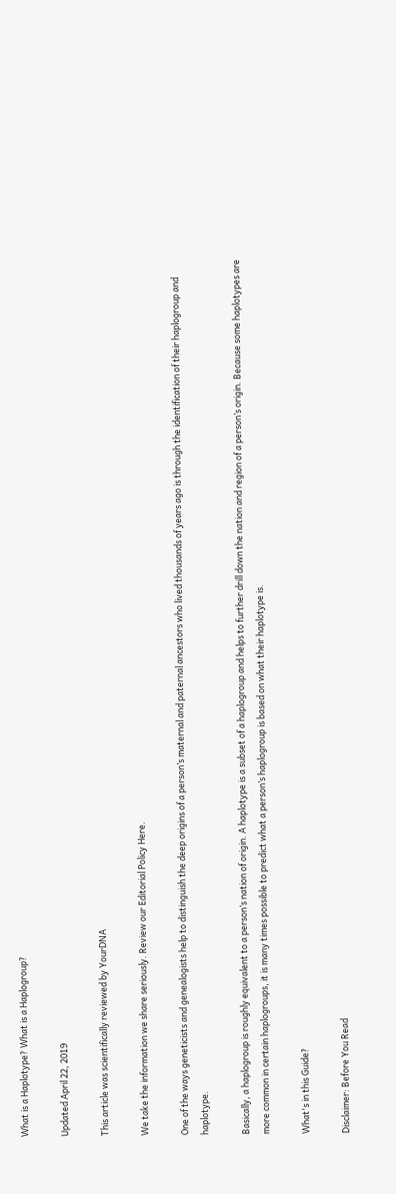What is a Haplotype? What is a Haplogroup?

Updated April 22, 2019

This article was scientifically reviewed by YourDNA

We take the information we share seriously. Review our Editorial Policy Here.

One of the ways geneticists and genealogists help to distinguish the deep origins of a person’s maternal and paternal ancestors who lived thousands of years ago is through the identification of their haplogroup and haplotype.

Basically, a haplogroup is roughly equivalent to a person’s nation of origin. A haplotype is a subset of a haplogroup and helps to further drill down the nation and region of a person’s origin. Because some haplotypes are more common in certain haplogroups, it is many times possible to predict what a person’s haplogroup is based on what their haplotype is.

What's in this Guide?

Disclaimer: Before You Read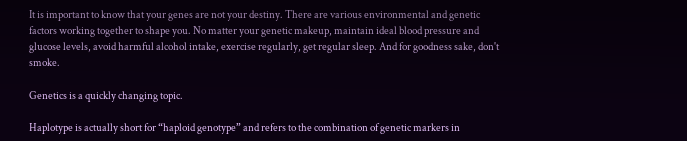It is important to know that your genes are not your destiny. There are various environmental and genetic factors working together to shape you. No matter your genetic makeup, maintain ideal blood pressure and glucose levels, avoid harmful alcohol intake, exercise regularly, get regular sleep. And for goodness sake, don't smoke.

Genetics is a quickly changing topic.

Haplotype is actually short for “haploid genotype” and refers to the combination of genetic markers in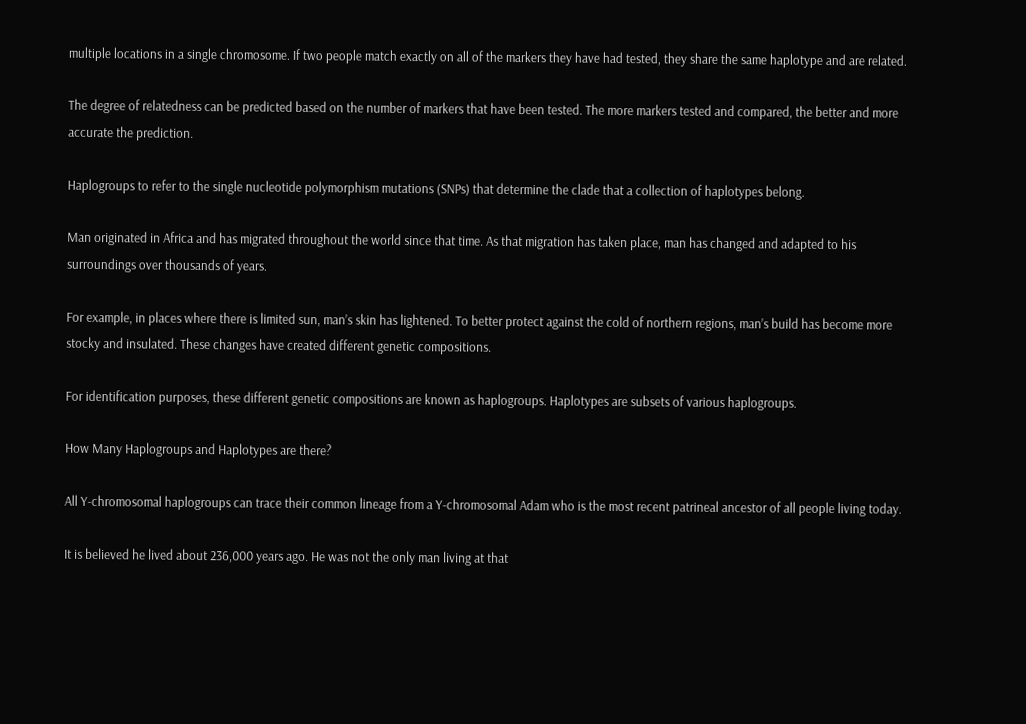multiple locations in a single chromosome. If two people match exactly on all of the markers they have had tested, they share the same haplotype and are related.

The degree of relatedness can be predicted based on the number of markers that have been tested. The more markers tested and compared, the better and more accurate the prediction.

Haplogroups to refer to the single nucleotide polymorphism mutations (SNPs) that determine the clade that a collection of haplotypes belong.

Man originated in Africa and has migrated throughout the world since that time. As that migration has taken place, man has changed and adapted to his surroundings over thousands of years.

For example, in places where there is limited sun, man’s skin has lightened. To better protect against the cold of northern regions, man’s build has become more stocky and insulated. These changes have created different genetic compositions.

For identification purposes, these different genetic compositions are known as haplogroups. Haplotypes are subsets of various haplogroups.

How Many Haplogroups and Haplotypes are there?

All Y-chromosomal haplogroups can trace their common lineage from a Y-chromosomal Adam who is the most recent patrineal ancestor of all people living today.

It is believed he lived about 236,000 years ago. He was not the only man living at that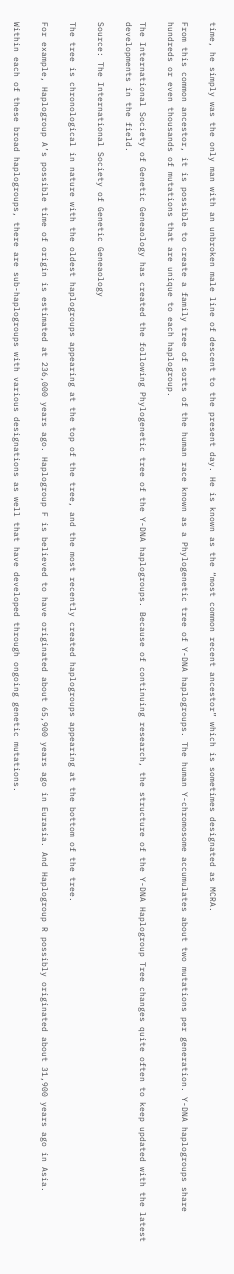time, he simply was the only man with an unbroken male line of descent to the present day. He is known as the “most common recent ancestor” which is sometimes designated as MCRA.

From this common ancestor, it is possible to create a family tree of sorts of the human race known as a Phylogenetic tree of Y-DNA haplogroups. The human Y-chromosome accumulates about two mutations per generation. Y-DNA haplogroups share hundreds or even thousands of mutations that are unique to each haplogroup.

The International Society of Genetic Geneaology has created the following Phylogenetic tree of the Y-DNA haplogroups. Because of continuing research, the structure of the Y-DNA Haplogroup Tree changes quite often to keep updated with the latest developments in the field.

Source: The International Society of Genetic Geneaology

The tree is chronological in nature with the oldest haplogroups appearing at the top of the tree, and the most recently created haplogroups appearing at the bottom of the tree.

For example, Haplogroup A’s possible time of origin is estimated at 236,000 years ago. Haplogroup F is believed to have originated about 65,900 years ago in Eurasia. And Haplogroup R possibly originated about 31,900 years ago in Asia.

Within each of these broad haplogroups, there are sub-haplogroups with various designations as well that have developed through ongoing genetic mutations.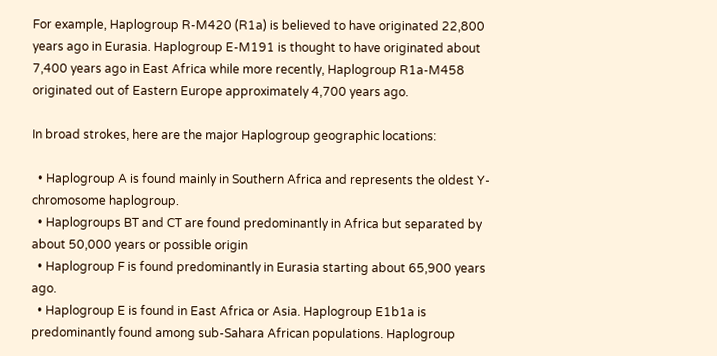For example, Haplogroup R-M420 (R1a) is believed to have originated 22,800 years ago in Eurasia. Haplogroup E-M191 is thought to have originated about 7,400 years ago in East Africa while more recently, Haplogroup R1a-M458 originated out of Eastern Europe approximately 4,700 years ago.

In broad strokes, here are the major Haplogroup geographic locations:

  • Haplogroup A is found mainly in Southern Africa and represents the oldest Y-chromosome haplogroup.
  • Haplogroups BT and CT are found predominantly in Africa but separated by about 50,000 years or possible origin
  • Haplogroup F is found predominantly in Eurasia starting about 65,900 years ago.
  • Haplogroup E is found in East Africa or Asia. Haplogroup E1b1a is predominantly found among sub-Sahara African populations. Haplogroup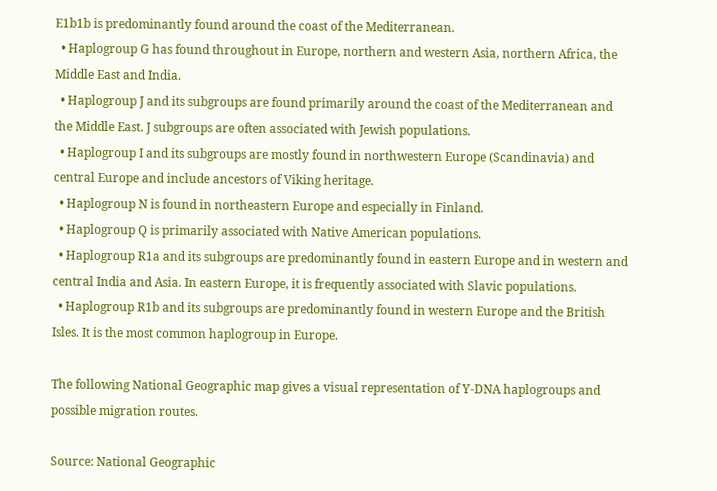E1b1b is predominantly found around the coast of the Mediterranean.
  • Haplogroup G has found throughout in Europe, northern and western Asia, northern Africa, the Middle East and India.
  • Haplogroup J and its subgroups are found primarily around the coast of the Mediterranean and the Middle East. J subgroups are often associated with Jewish populations.
  • Haplogroup I and its subgroups are mostly found in northwestern Europe (Scandinavia) and central Europe and include ancestors of Viking heritage.
  • Haplogroup N is found in northeastern Europe and especially in Finland.
  • Haplogroup Q is primarily associated with Native American populations.
  • Haplogroup R1a and its subgroups are predominantly found in eastern Europe and in western and central India and Asia. In eastern Europe, it is frequently associated with Slavic populations.
  • Haplogroup R1b and its subgroups are predominantly found in western Europe and the British Isles. It is the most common haplogroup in Europe.

The following National Geographic map gives a visual representation of Y-DNA haplogroups and possible migration routes.

Source: National Geographic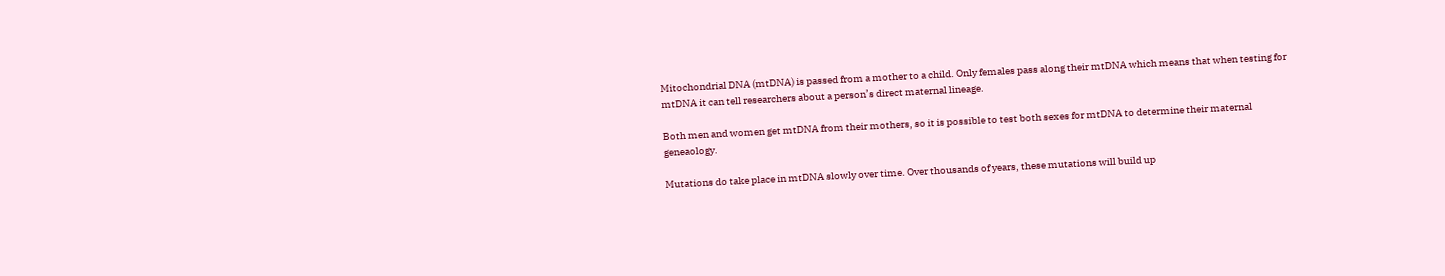Mitochondrial DNA (mtDNA) is passed from a mother to a child. Only females pass along their mtDNA which means that when testing for mtDNA it can tell researchers about a person’s direct maternal lineage.

Both men and women get mtDNA from their mothers, so it is possible to test both sexes for mtDNA to determine their maternal geneaology.

Mutations do take place in mtDNA slowly over time. Over thousands of years, these mutations will build up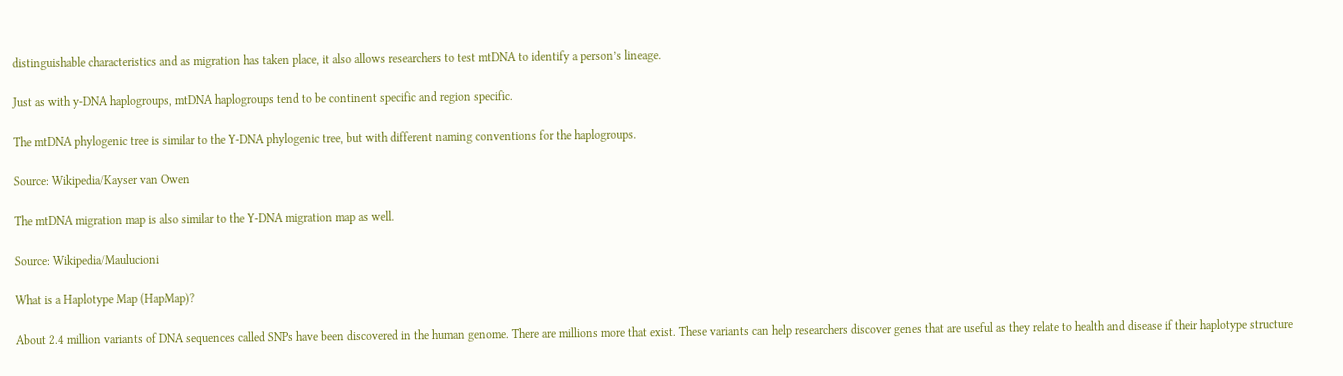distinguishable characteristics and as migration has taken place, it also allows researchers to test mtDNA to identify a person’s lineage.

Just as with y-DNA haplogroups, mtDNA haplogroups tend to be continent specific and region specific.

The mtDNA phylogenic tree is similar to the Y-DNA phylogenic tree, but with different naming conventions for the haplogroups.

Source: Wikipedia/Kayser van Owen

The mtDNA migration map is also similar to the Y-DNA migration map as well.

Source: Wikipedia/Maulucioni

What is a Haplotype Map (HapMap)?

About 2.4 million variants of DNA sequences called SNPs have been discovered in the human genome. There are millions more that exist. These variants can help researchers discover genes that are useful as they relate to health and disease if their haplotype structure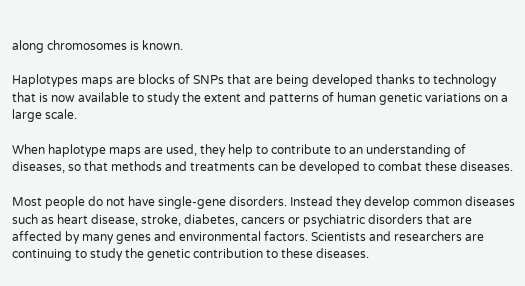along chromosomes is known.

Haplotypes maps are blocks of SNPs that are being developed thanks to technology that is now available to study the extent and patterns of human genetic variations on a large scale.

When haplotype maps are used, they help to contribute to an understanding of diseases, so that methods and treatments can be developed to combat these diseases.

Most people do not have single-gene disorders. Instead they develop common diseases such as heart disease, stroke, diabetes, cancers or psychiatric disorders that are affected by many genes and environmental factors. Scientists and researchers are continuing to study the genetic contribution to these diseases.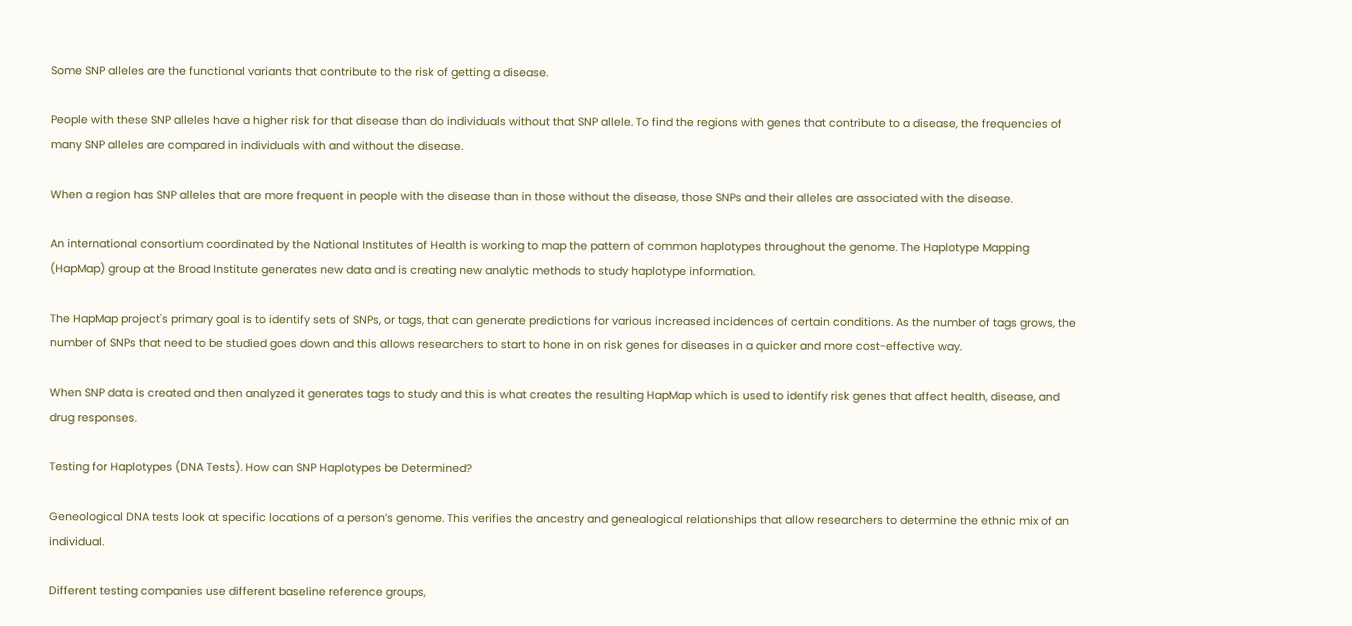Some SNP alleles are the functional variants that contribute to the risk of getting a disease.

People with these SNP alleles have a higher risk for that disease than do individuals without that SNP allele. To find the regions with genes that contribute to a disease, the frequencies of many SNP alleles are compared in individuals with and without the disease.

When a region has SNP alleles that are more frequent in people with the disease than in those without the disease, those SNPs and their alleles are associated with the disease.

An international consortium coordinated by the National Institutes of Health is working to map the pattern of common haplotypes throughout the genome. The Haplotype Mapping (HapMap) group at the Broad Institute generates new data and is creating new analytic methods to study haplotype information.

The HapMap project's primary goal is to identify sets of SNPs, or tags, that can generate predictions for various increased incidences of certain conditions. As the number of tags grows, the number of SNPs that need to be studied goes down and this allows researchers to start to hone in on risk genes for diseases in a quicker and more cost-effective way.

When SNP data is created and then analyzed it generates tags to study and this is what creates the resulting HapMap which is used to identify risk genes that affect health, disease, and drug responses.

Testing for Haplotypes (DNA Tests). How can SNP Haplotypes be Determined?

Geneological DNA tests look at specific locations of a person’s genome. This verifies the ancestry and genealogical relationships that allow researchers to determine the ethnic mix of an individual.

Different testing companies use different baseline reference groups,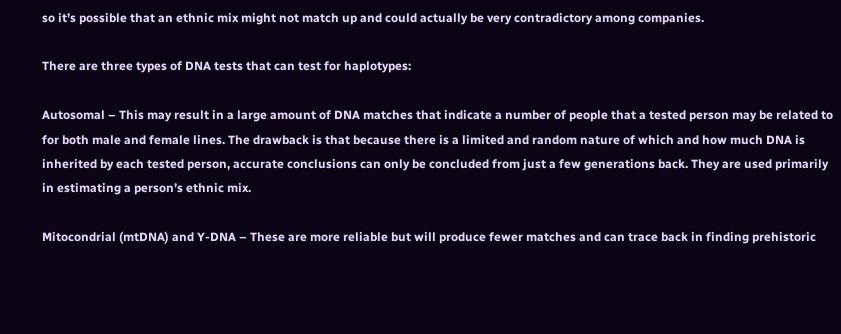so it’s possible that an ethnic mix might not match up and could actually be very contradictory among companies.

There are three types of DNA tests that can test for haplotypes:

Autosomal – This may result in a large amount of DNA matches that indicate a number of people that a tested person may be related to for both male and female lines. The drawback is that because there is a limited and random nature of which and how much DNA is inherited by each tested person, accurate conclusions can only be concluded from just a few generations back. They are used primarily in estimating a person’s ethnic mix.

Mitocondrial (mtDNA) and Y-DNA – These are more reliable but will produce fewer matches and can trace back in finding prehistoric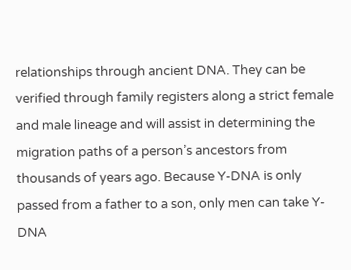relationships through ancient DNA. They can be verified through family registers along a strict female and male lineage and will assist in determining the migration paths of a person’s ancestors from thousands of years ago. Because Y-DNA is only passed from a father to a son, only men can take Y-DNA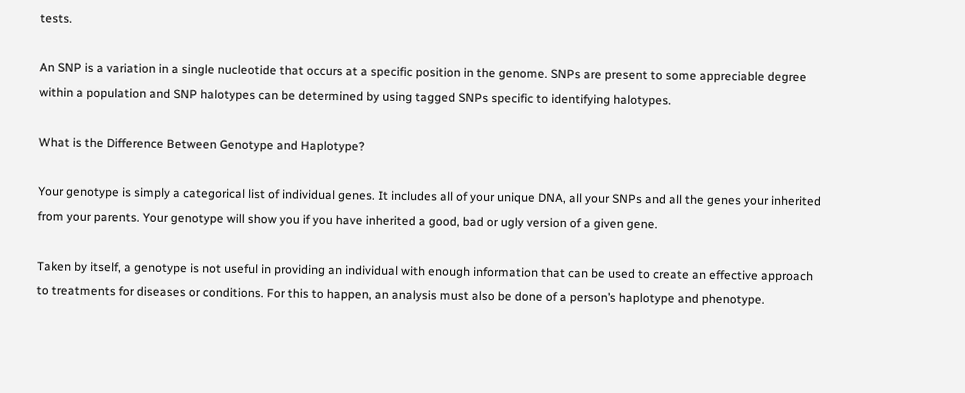tests.

An SNP is a variation in a single nucleotide that occurs at a specific position in the genome. SNPs are present to some appreciable degree within a population and SNP halotypes can be determined by using tagged SNPs specific to identifying halotypes.

What is the Difference Between Genotype and Haplotype?

Your genotype is simply a categorical list of individual genes. It includes all of your unique DNA, all your SNPs and all the genes your inherited from your parents. Your genotype will show you if you have inherited a good, bad or ugly version of a given gene.

Taken by itself, a genotype is not useful in providing an individual with enough information that can be used to create an effective approach to treatments for diseases or conditions. For this to happen, an analysis must also be done of a person’s haplotype and phenotype.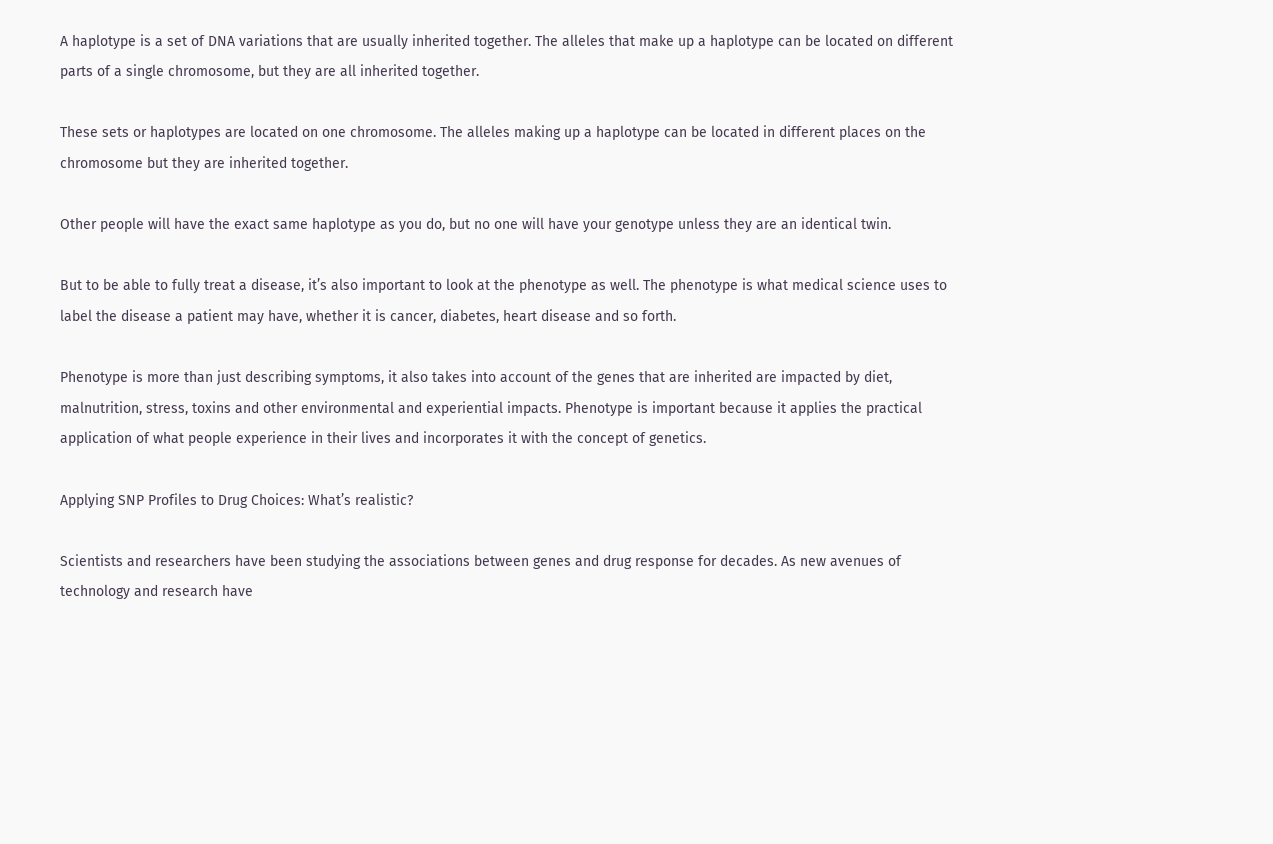A haplotype is a set of DNA variations that are usually inherited together. The alleles that make up a haplotype can be located on different parts of a single chromosome, but they are all inherited together.

These sets or haplotypes are located on one chromosome. The alleles making up a haplotype can be located in different places on the chromosome but they are inherited together.

Other people will have the exact same haplotype as you do, but no one will have your genotype unless they are an identical twin.

But to be able to fully treat a disease, it’s also important to look at the phenotype as well. The phenotype is what medical science uses to label the disease a patient may have, whether it is cancer, diabetes, heart disease and so forth.

Phenotype is more than just describing symptoms, it also takes into account of the genes that are inherited are impacted by diet, malnutrition, stress, toxins and other environmental and experiential impacts. Phenotype is important because it applies the practical application of what people experience in their lives and incorporates it with the concept of genetics.

Applying SNP Profiles to Drug Choices: What’s realistic?

Scientists and researchers have been studying the associations between genes and drug response for decades. As new avenues of technology and research have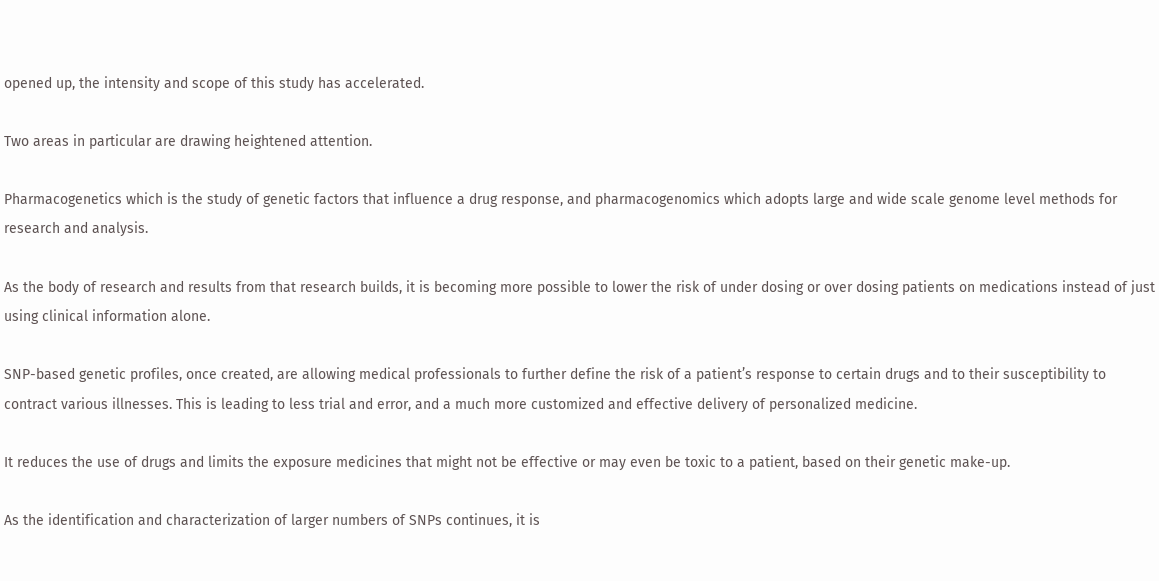opened up, the intensity and scope of this study has accelerated.

Two areas in particular are drawing heightened attention.

Pharmacogenetics which is the study of genetic factors that influence a drug response, and pharmacogenomics which adopts large and wide scale genome level methods for research and analysis.

As the body of research and results from that research builds, it is becoming more possible to lower the risk of under dosing or over dosing patients on medications instead of just using clinical information alone.

SNP-based genetic profiles, once created, are allowing medical professionals to further define the risk of a patient’s response to certain drugs and to their susceptibility to contract various illnesses. This is leading to less trial and error, and a much more customized and effective delivery of personalized medicine.

It reduces the use of drugs and limits the exposure medicines that might not be effective or may even be toxic to a patient, based on their genetic make-up.

As the identification and characterization of larger numbers of SNPs continues, it is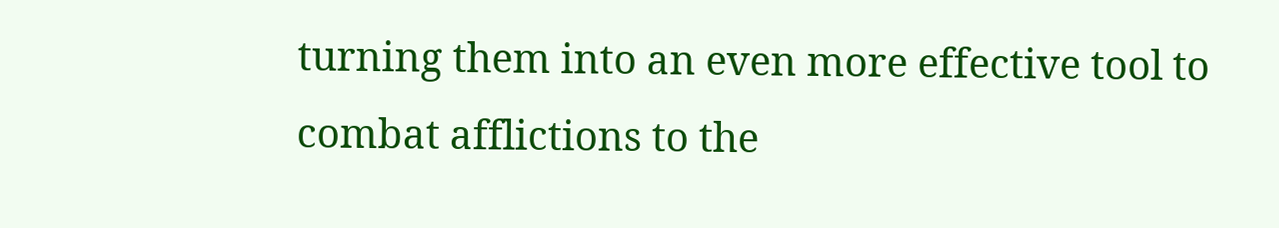turning them into an even more effective tool to combat afflictions to the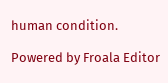human condition.

Powered by Froala Editor